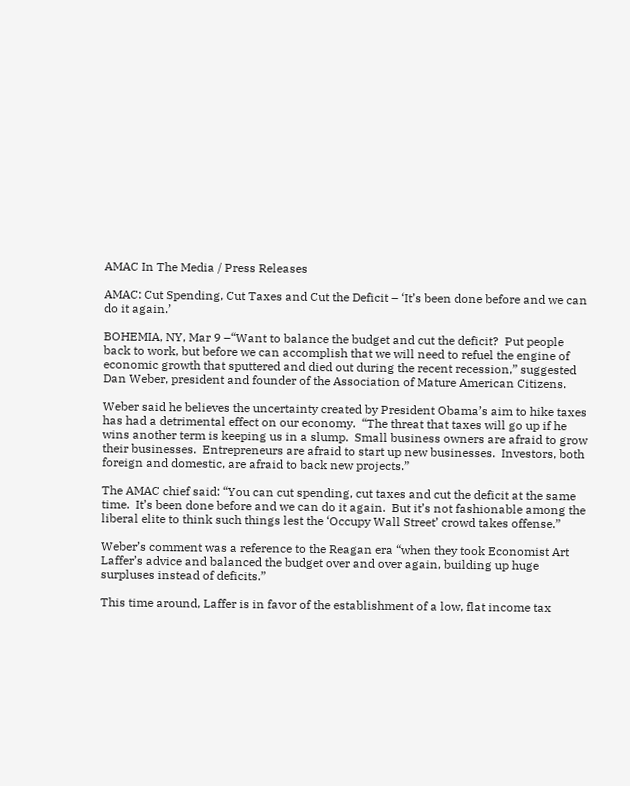AMAC In The Media / Press Releases

AMAC: Cut Spending, Cut Taxes and Cut the Deficit – ‘It’s been done before and we can do it again.’

BOHEMIA, NY, Mar 9 –“Want to balance the budget and cut the deficit?  Put people back to work, but before we can accomplish that we will need to refuel the engine of economic growth that sputtered and died out during the recent recession,” suggested Dan Weber, president and founder of the Association of Mature American Citizens.

Weber said he believes the uncertainty created by President Obama’s aim to hike taxes has had a detrimental effect on our economy.  “The threat that taxes will go up if he wins another term is keeping us in a slump.  Small business owners are afraid to grow their businesses.  Entrepreneurs are afraid to start up new businesses.  Investors, both foreign and domestic, are afraid to back new projects.”

The AMAC chief said: “You can cut spending, cut taxes and cut the deficit at the same time.  It’s been done before and we can do it again.  But it’s not fashionable among the liberal elite to think such things lest the ‘Occupy Wall Street’ crowd takes offense.”

Weber’s comment was a reference to the Reagan era “when they took Economist Art Laffer’s advice and balanced the budget over and over again, building up huge surpluses instead of deficits.”

This time around, Laffer is in favor of the establishment of a low, flat income tax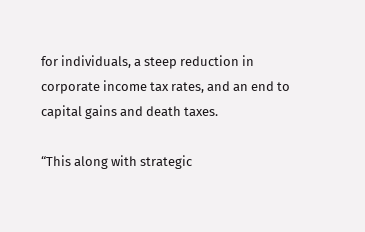for individuals, a steep reduction in corporate income tax rates, and an end to capital gains and death taxes.

“This along with strategic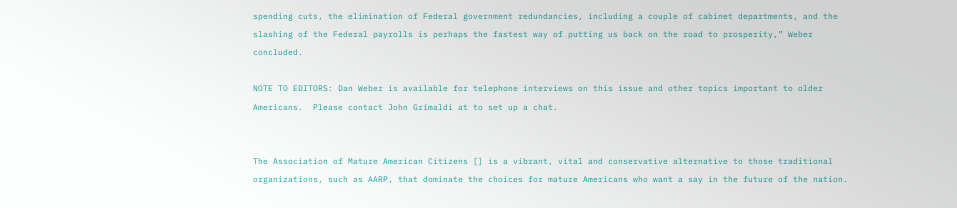spending cuts, the elimination of Federal government redundancies, including a couple of cabinet departments, and the slashing of the Federal payrolls is perhaps the fastest way of putting us back on the road to prosperity,” Weber concluded.

NOTE TO EDITORS: Dan Weber is available for telephone interviews on this issue and other topics important to older Americans.  Please contact John Grimaldi at to set up a chat.


The Association of Mature American Citizens [] is a vibrant, vital and conservative alternative to those traditional organizations, such as AARP, that dominate the choices for mature Americans who want a say in the future of the nation.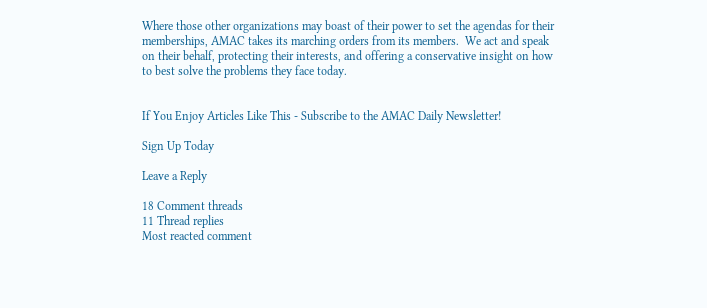Where those other organizations may boast of their power to set the agendas for their memberships, AMAC takes its marching orders from its members.  We act and speak on their behalf, protecting their interests, and offering a conservative insight on how to best solve the problems they face today.


If You Enjoy Articles Like This - Subscribe to the AMAC Daily Newsletter!

Sign Up Today

Leave a Reply

18 Comment threads
11 Thread replies
Most reacted comment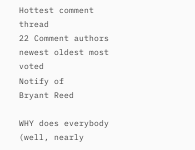Hottest comment thread
22 Comment authors
newest oldest most voted
Notify of
Bryant Reed

WHY does everybody (well, nearly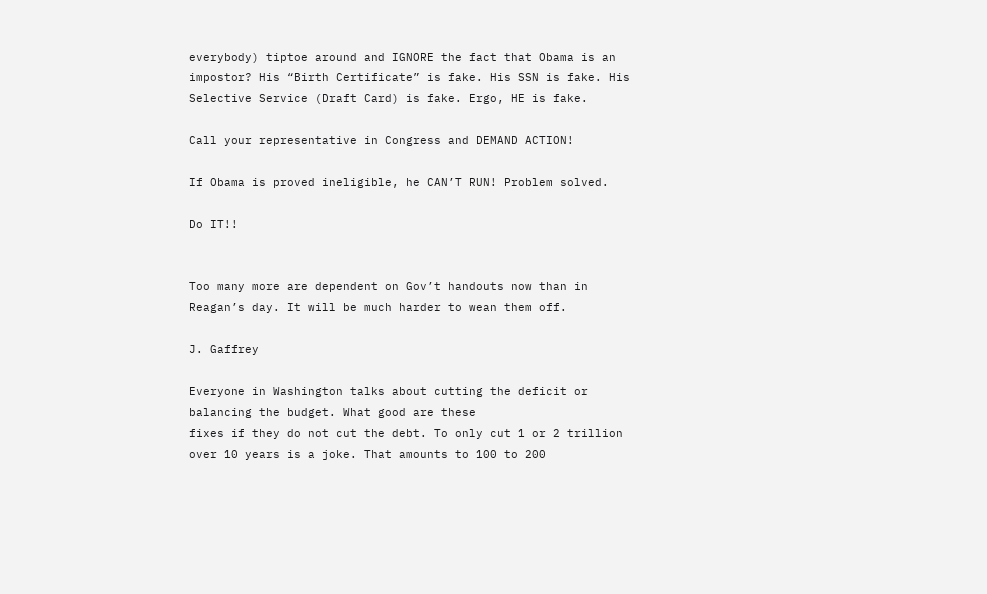everybody) tiptoe around and IGNORE the fact that Obama is an impostor? His “Birth Certificate” is fake. His SSN is fake. His Selective Service (Draft Card) is fake. Ergo, HE is fake.

Call your representative in Congress and DEMAND ACTION!

If Obama is proved ineligible, he CAN’T RUN! Problem solved.

Do IT!!


Too many more are dependent on Gov’t handouts now than in Reagan’s day. It will be much harder to wean them off.

J. Gaffrey

Everyone in Washington talks about cutting the deficit or balancing the budget. What good are these
fixes if they do not cut the debt. To only cut 1 or 2 trillion over 10 years is a joke. That amounts to 100 to 200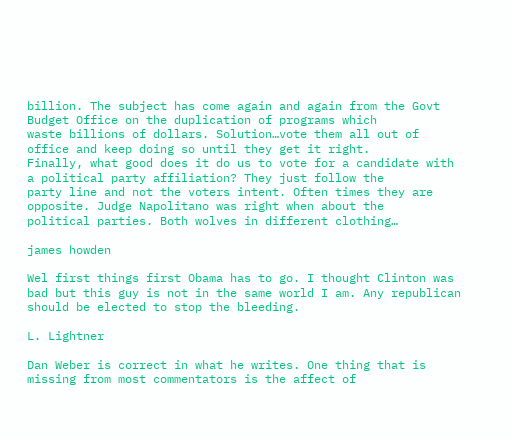billion. The subject has come again and again from the Govt Budget Office on the duplication of programs which
waste billions of dollars. Solution…vote them all out of office and keep doing so until they get it right.
Finally, what good does it do us to vote for a candidate with a political party affiliation? They just follow the
party line and not the voters intent. Often times they are opposite. Judge Napolitano was right when about the
political parties. Both wolves in different clothing…

james howden

Wel first things first Obama has to go. I thought Clinton was bad but this guy is not in the same world I am. Any republican should be elected to stop the bleeding.

L. Lightner

Dan Weber is correct in what he writes. One thing that is missing from most commentators is the affect of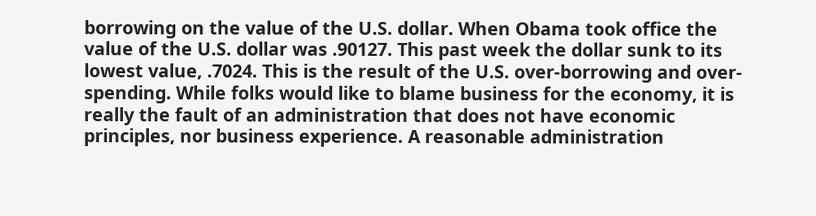borrowing on the value of the U.S. dollar. When Obama took office the value of the U.S. dollar was .90127. This past week the dollar sunk to its lowest value, .7024. This is the result of the U.S. over-borrowing and over-spending. While folks would like to blame business for the economy, it is really the fault of an administration that does not have economic principles, nor business experience. A reasonable administration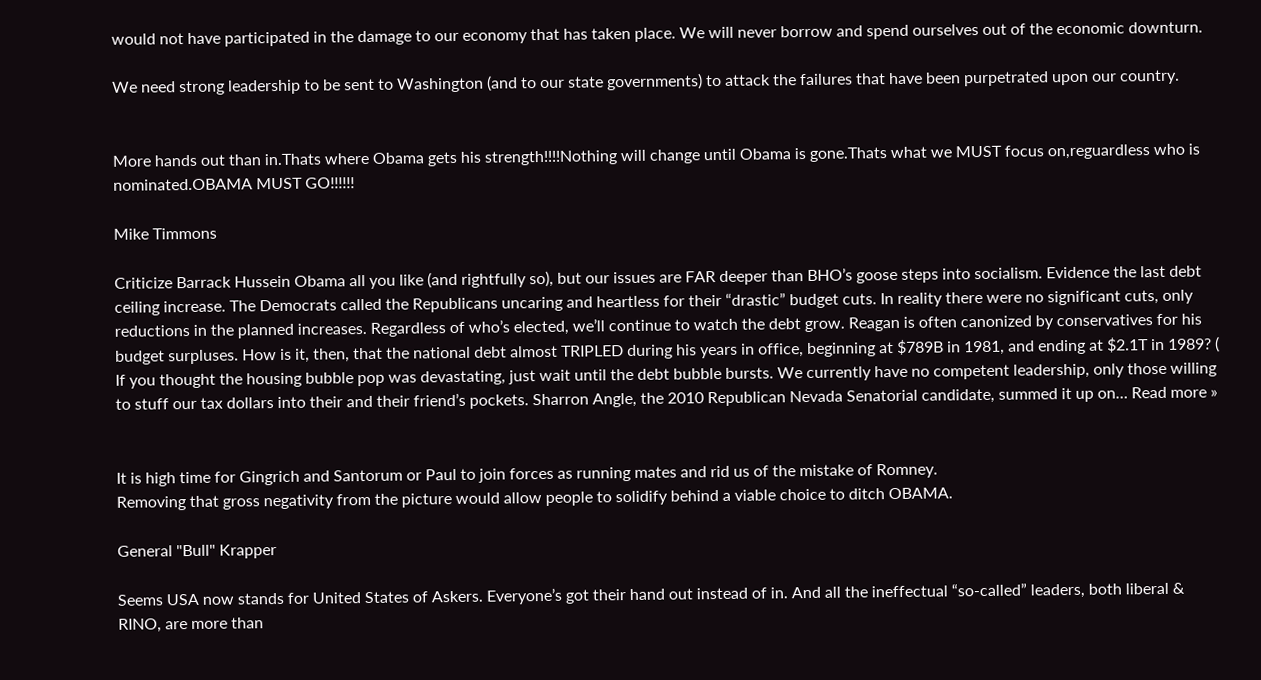would not have participated in the damage to our economy that has taken place. We will never borrow and spend ourselves out of the economic downturn.

We need strong leadership to be sent to Washington (and to our state governments) to attack the failures that have been purpetrated upon our country.


More hands out than in.Thats where Obama gets his strength!!!!Nothing will change until Obama is gone.Thats what we MUST focus on,reguardless who is nominated.OBAMA MUST GO!!!!!!

Mike Timmons

Criticize Barrack Hussein Obama all you like (and rightfully so), but our issues are FAR deeper than BHO’s goose steps into socialism. Evidence the last debt ceiling increase. The Democrats called the Republicans uncaring and heartless for their “drastic” budget cuts. In reality there were no significant cuts, only reductions in the planned increases. Regardless of who’s elected, we’ll continue to watch the debt grow. Reagan is often canonized by conservatives for his budget surpluses. How is it, then, that the national debt almost TRIPLED during his years in office, beginning at $789B in 1981, and ending at $2.1T in 1989? ( If you thought the housing bubble pop was devastating, just wait until the debt bubble bursts. We currently have no competent leadership, only those willing to stuff our tax dollars into their and their friend’s pockets. Sharron Angle, the 2010 Republican Nevada Senatorial candidate, summed it up on… Read more »


It is high time for Gingrich and Santorum or Paul to join forces as running mates and rid us of the mistake of Romney.
Removing that gross negativity from the picture would allow people to solidify behind a viable choice to ditch OBAMA.

General "Bull" Krapper

Seems USA now stands for United States of Askers. Everyone’s got their hand out instead of in. And all the ineffectual “so-called” leaders, both liberal & RINO, are more than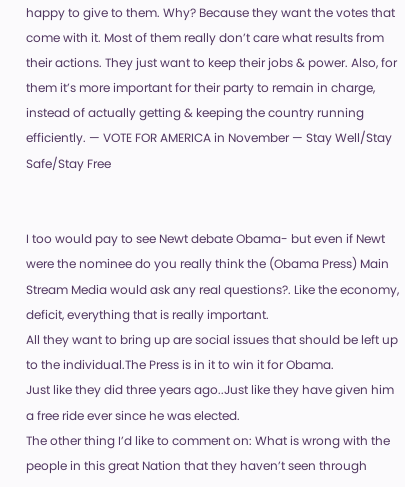happy to give to them. Why? Because they want the votes that come with it. Most of them really don’t care what results from their actions. They just want to keep their jobs & power. Also, for them it’s more important for their party to remain in charge, instead of actually getting & keeping the country running efficiently. — VOTE FOR AMERICA in November — Stay Well/Stay Safe/Stay Free


I too would pay to see Newt debate Obama- but even if Newt were the nominee do you really think the (Obama Press) Main Stream Media would ask any real questions?. Like the economy, deficit, everything that is really important.
All they want to bring up are social issues that should be left up to the individual.The Press is in it to win it for Obama.
Just like they did three years ago..Just like they have given him a free ride ever since he was elected.
The other thing I’d like to comment on: What is wrong with the people in this great Nation that they haven’t seen through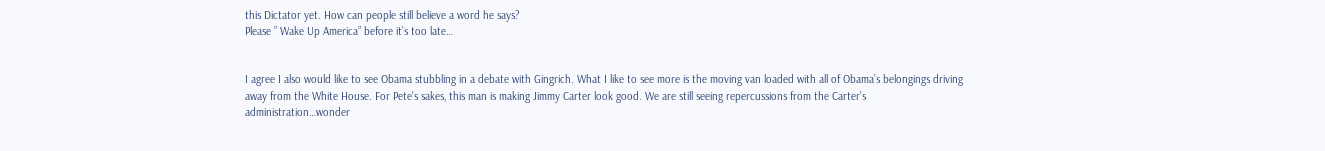this Dictator yet. How can people still believe a word he says?
Please ” Wake Up America” before it’s too late…


I agree I also would like to see Obama stubbling in a debate with Gingrich. What I like to see more is the moving van loaded with all of Obama’s belongings driving away from the White House. For Pete’s sakes, this man is making Jimmy Carter look good. We are still seeing repercussions from the Carter’s administration…wonder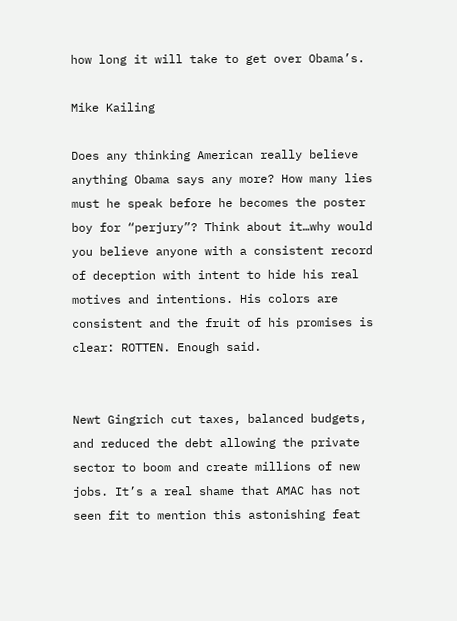how long it will take to get over Obama’s.

Mike Kailing

Does any thinking American really believe anything Obama says any more? How many lies must he speak before he becomes the poster boy for “perjury”? Think about it…why would you believe anyone with a consistent record of deception with intent to hide his real motives and intentions. His colors are consistent and the fruit of his promises is clear: ROTTEN. Enough said.


Newt Gingrich cut taxes, balanced budgets, and reduced the debt allowing the private sector to boom and create millions of new jobs. It’s a real shame that AMAC has not seen fit to mention this astonishing feat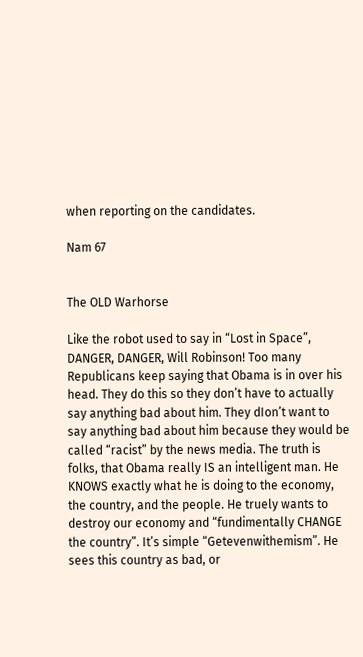when reporting on the candidates.

Nam 67


The OLD Warhorse

Like the robot used to say in “Lost in Space”, DANGER, DANGER, Will Robinson! Too many Republicans keep saying that Obama is in over his head. They do this so they don’t have to actually say anything bad about him. They dIon’t want to say anything bad about him because they would be called “racist” by the news media. The truth is folks, that Obama really IS an intelligent man. He KNOWS exactly what he is doing to the economy, the country, and the people. He truely wants to destroy our economy and “fundimentally CHANGE the country”. It’s simple “Getevenwithemism”. He sees this country as bad, or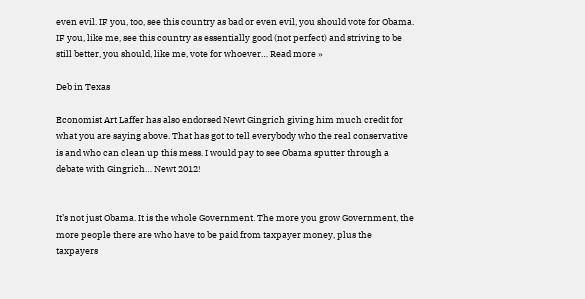even evil. IF you, too, see this country as bad or even evil, you should vote for Obama. IF you, like me, see this country as essentially good (not perfect) and striving to be still better, you should, like me, vote for whoever… Read more »

Deb in Texas

Economist Art Laffer has also endorsed Newt Gingrich giving him much credit for what you are saying above. That has got to tell everybody who the real conservative is and who can clean up this mess. I would pay to see Obama sputter through a debate with Gingrich… Newt 2012!


It’s not just Obama. It is the whole Government. The more you grow Government, the more people there are who have to be paid from taxpayer money, plus the taxpayers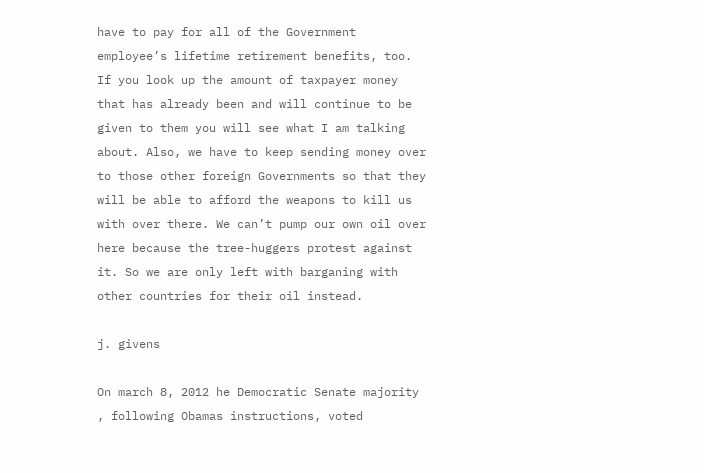have to pay for all of the Government employee’s lifetime retirement benefits, too. If you look up the amount of taxpayer money that has already been and will continue to be given to them you will see what I am talking about. Also, we have to keep sending money over to those other foreign Governments so that they will be able to afford the weapons to kill us with over there. We can’t pump our own oil over here because the tree-huggers protest against it. So we are only left with barganing with other countries for their oil instead.

j. givens

On march 8, 2012 he Democratic Senate majority , following Obamas instructions, voted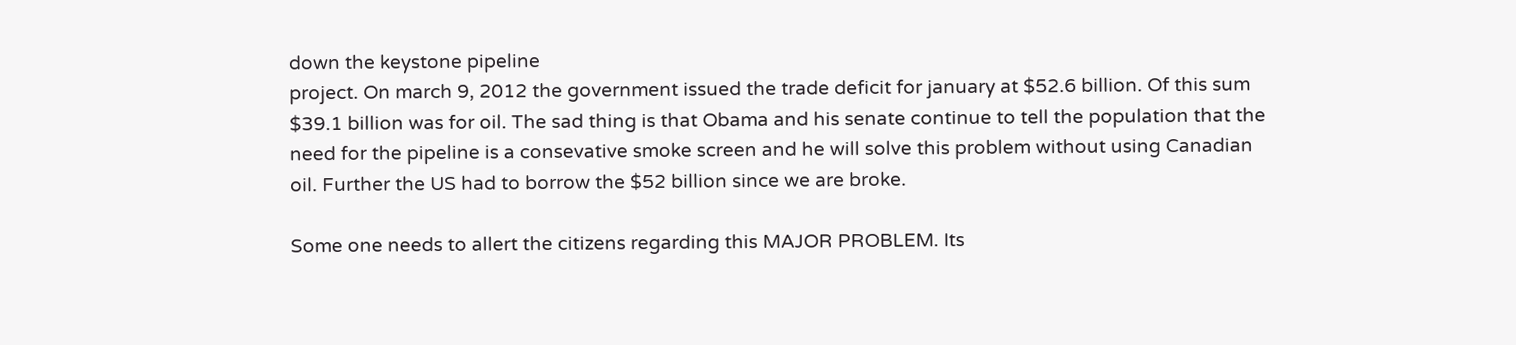down the keystone pipeline
project. On march 9, 2012 the government issued the trade deficit for january at $52.6 billion. Of this sum
$39.1 billion was for oil. The sad thing is that Obama and his senate continue to tell the population that the
need for the pipeline is a consevative smoke screen and he will solve this problem without using Canadian
oil. Further the US had to borrow the $52 billion since we are broke.

Some one needs to allert the citizens regarding this MAJOR PROBLEM. Its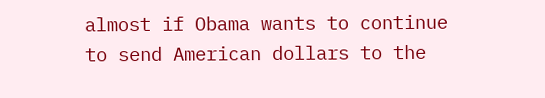almost if Obama wants to continue
to send American dollars to the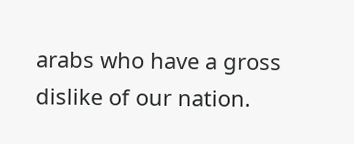arabs who have a gross dislike of our nation.